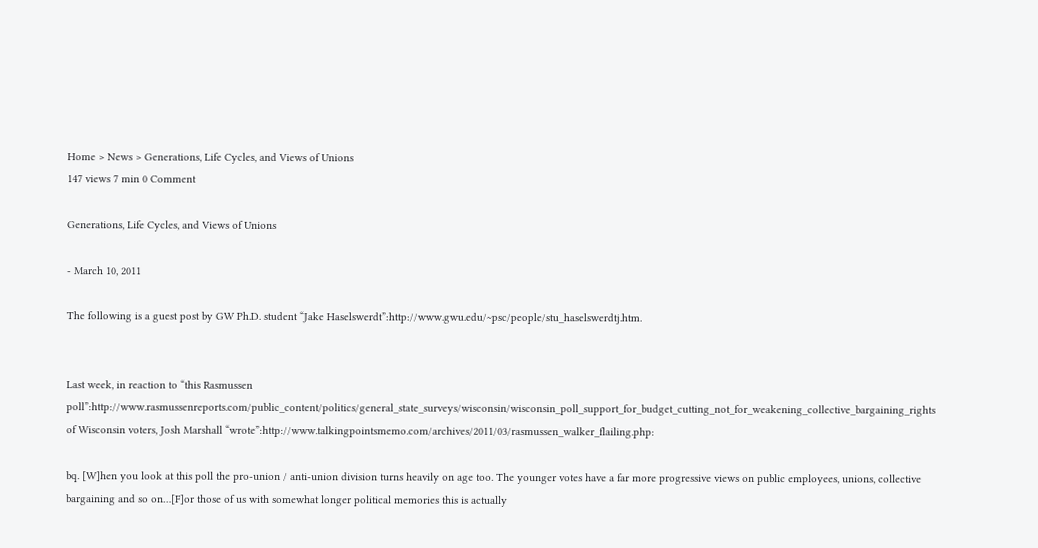Home > News > Generations, Life Cycles, and Views of Unions
147 views 7 min 0 Comment

Generations, Life Cycles, and Views of Unions

- March 10, 2011

The following is a guest post by GW Ph.D. student “Jake Haselswerdt”:http://www.gwu.edu/~psc/people/stu_haselswerdtj.htm.


Last week, in reaction to “this Rasmussen poll”:http://www.rasmussenreports.com/public_content/politics/general_state_surveys/wisconsin/wisconsin_poll_support_for_budget_cutting_not_for_weakening_collective_bargaining_rights of Wisconsin voters, Josh Marshall “wrote”:http://www.talkingpointsmemo.com/archives/2011/03/rasmussen_walker_flailing.php:

bq. [W]hen you look at this poll the pro-union / anti-union division turns heavily on age too. The younger votes have a far more progressive views on public employees, unions, collective bargaining and so on…[F]or those of us with somewhat longer political memories this is actually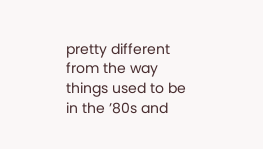pretty different from the way things used to be in the ’80s and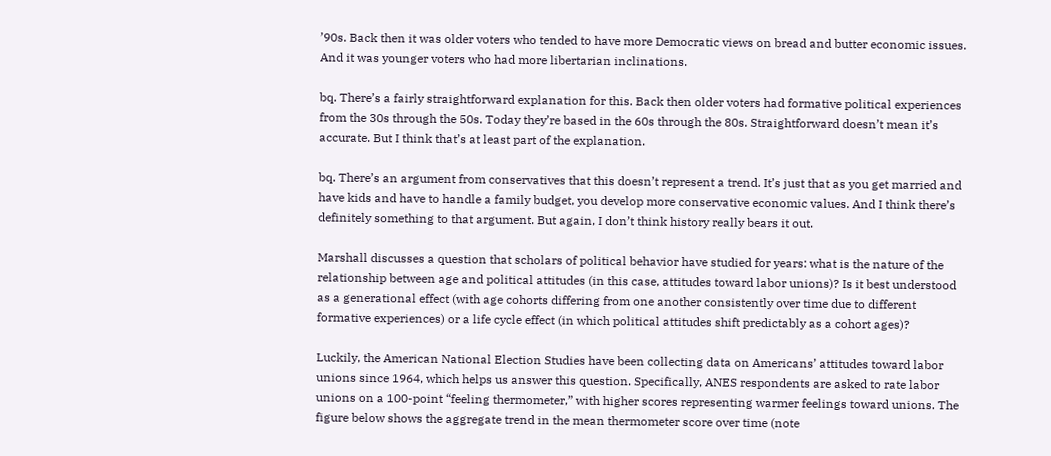’90s. Back then it was older voters who tended to have more Democratic views on bread and butter economic issues. And it was younger voters who had more libertarian inclinations.

bq. There’s a fairly straightforward explanation for this. Back then older voters had formative political experiences from the 30s through the 50s. Today they’re based in the 60s through the 80s. Straightforward doesn’t mean it’s accurate. But I think that’s at least part of the explanation.

bq. There’s an argument from conservatives that this doesn’t represent a trend. It’s just that as you get married and have kids and have to handle a family budget, you develop more conservative economic values. And I think there’s definitely something to that argument. But again, I don’t think history really bears it out.

Marshall discusses a question that scholars of political behavior have studied for years: what is the nature of the relationship between age and political attitudes (in this case, attitudes toward labor unions)? Is it best understood as a generational effect (with age cohorts differing from one another consistently over time due to different formative experiences) or a life cycle effect (in which political attitudes shift predictably as a cohort ages)?

Luckily, the American National Election Studies have been collecting data on Americans’ attitudes toward labor unions since 1964, which helps us answer this question. Specifically, ANES respondents are asked to rate labor unions on a 100-point “feeling thermometer,” with higher scores representing warmer feelings toward unions. The figure below shows the aggregate trend in the mean thermometer score over time (note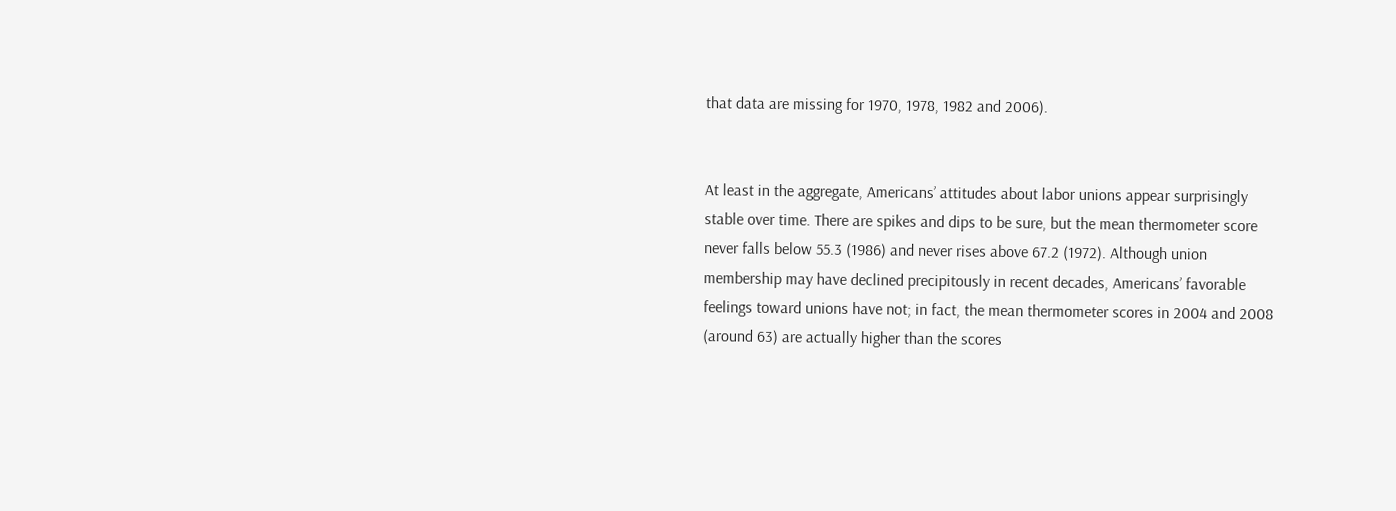that data are missing for 1970, 1978, 1982 and 2006).


At least in the aggregate, Americans’ attitudes about labor unions appear surprisingly stable over time. There are spikes and dips to be sure, but the mean thermometer score never falls below 55.3 (1986) and never rises above 67.2 (1972). Although union membership may have declined precipitously in recent decades, Americans’ favorable feelings toward unions have not; in fact, the mean thermometer scores in 2004 and 2008 (around 63) are actually higher than the scores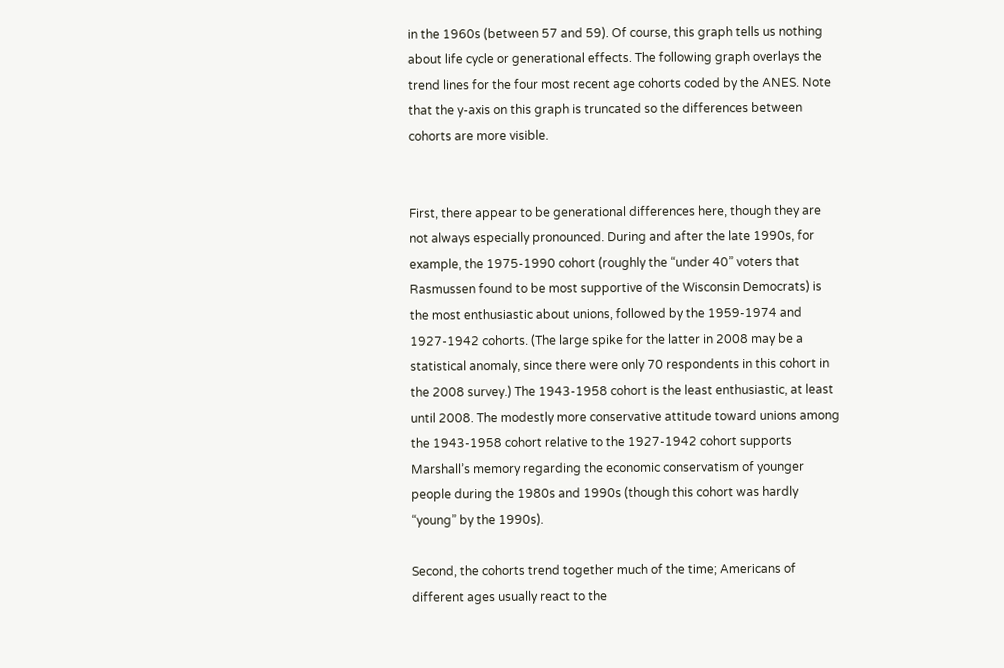in the 1960s (between 57 and 59). Of course, this graph tells us nothing about life cycle or generational effects. The following graph overlays the trend lines for the four most recent age cohorts coded by the ANES. Note that the y-axis on this graph is truncated so the differences between cohorts are more visible.


First, there appear to be generational differences here, though they are not always especially pronounced. During and after the late 1990s, for example, the 1975-1990 cohort (roughly the “under 40” voters that Rasmussen found to be most supportive of the Wisconsin Democrats) is the most enthusiastic about unions, followed by the 1959-1974 and 1927-1942 cohorts. (The large spike for the latter in 2008 may be a statistical anomaly, since there were only 70 respondents in this cohort in the 2008 survey.) The 1943-1958 cohort is the least enthusiastic, at least until 2008. The modestly more conservative attitude toward unions among the 1943-1958 cohort relative to the 1927-1942 cohort supports Marshall’s memory regarding the economic conservatism of younger people during the 1980s and 1990s (though this cohort was hardly “young” by the 1990s).

Second, the cohorts trend together much of the time; Americans of different ages usually react to the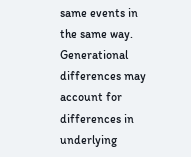same events in the same way. Generational differences may account for differences in underlying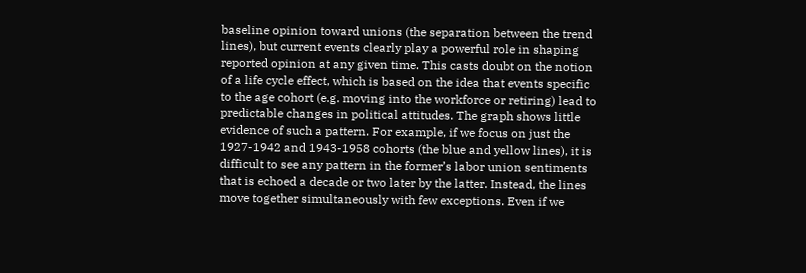baseline opinion toward unions (the separation between the trend lines), but current events clearly play a powerful role in shaping reported opinion at any given time. This casts doubt on the notion of a life cycle effect, which is based on the idea that events specific to the age cohort (e.g. moving into the workforce or retiring) lead to predictable changes in political attitudes. The graph shows little evidence of such a pattern. For example, if we focus on just the 1927-1942 and 1943-1958 cohorts (the blue and yellow lines), it is difficult to see any pattern in the former’s labor union sentiments that is echoed a decade or two later by the latter. Instead, the lines move together simultaneously with few exceptions. Even if we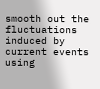smooth out the fluctuations induced by current events using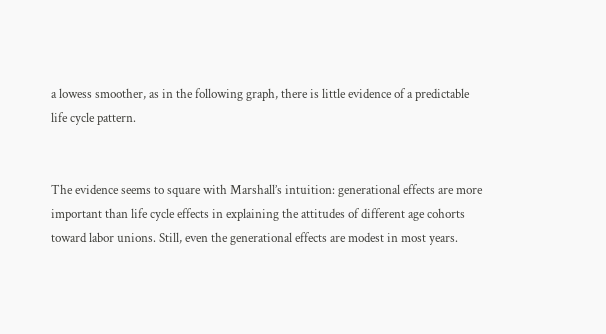a lowess smoother, as in the following graph, there is little evidence of a predictable life cycle pattern.


The evidence seems to square with Marshall’s intuition: generational effects are more important than life cycle effects in explaining the attitudes of different age cohorts toward labor unions. Still, even the generational effects are modest in most years.